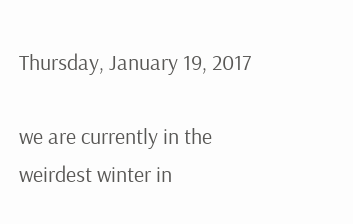Thursday, January 19, 2017

we are currently in the weirdest winter in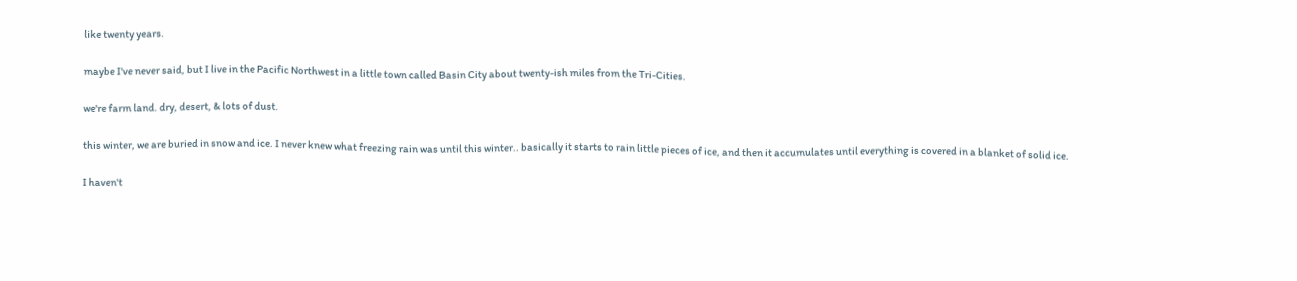like twenty years.

maybe I've never said, but I live in the Pacific Northwest in a little town called Basin City about twenty-ish miles from the Tri-Cities.

we're farm land. dry, desert, & lots of dust.

this winter, we are buried in snow and ice. I never knew what freezing rain was until this winter.. basically it starts to rain little pieces of ice, and then it accumulates until everything is covered in a blanket of solid ice.

I haven't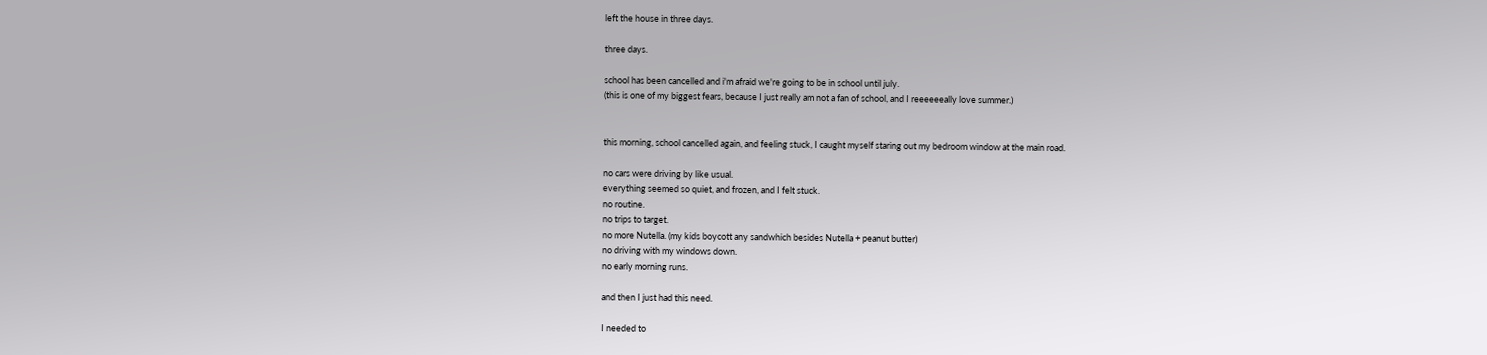left the house in three days.

three days.

school has been cancelled and i'm afraid we're going to be in school until july.
(this is one of my biggest fears, because I just really am not a fan of school, and I reeeeeeally love summer.)


this morning, school cancelled again, and feeling stuck, I caught myself staring out my bedroom window at the main road.

no cars were driving by like usual.
everything seemed so quiet, and frozen, and I felt stuck.
no routine.
no trips to target.
no more Nutella. (my kids boycott any sandwhich besides Nutella + peanut butter)
no driving with my windows down.
no early morning runs.

and then I just had this need.

I needed to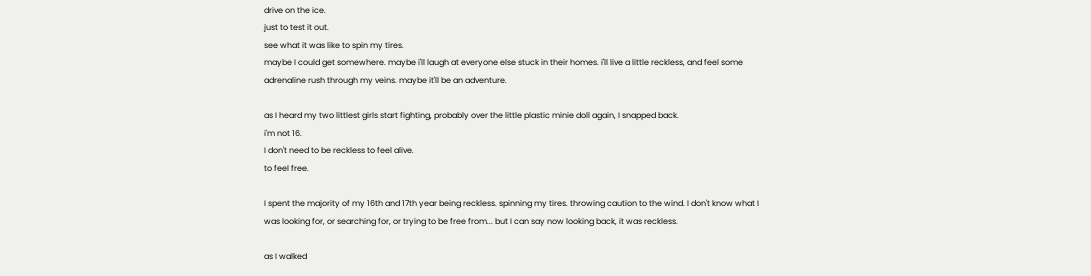drive on the ice.
just to test it out.
see what it was like to spin my tires.
maybe I could get somewhere. maybe i'll laugh at everyone else stuck in their homes. i'll live a little reckless, and feel some adrenaline rush through my veins. maybe it'll be an adventure.

as I heard my two littlest girls start fighting, probably over the little plastic minie doll again, I snapped back.
i'm not 16.
I don't need to be reckless to feel alive.
to feel free.

I spent the majority of my 16th and 17th year being reckless. spinning my tires. throwing caution to the wind. I don't know what I was looking for, or searching for, or trying to be free from... but I can say now looking back, it was reckless.

as I walked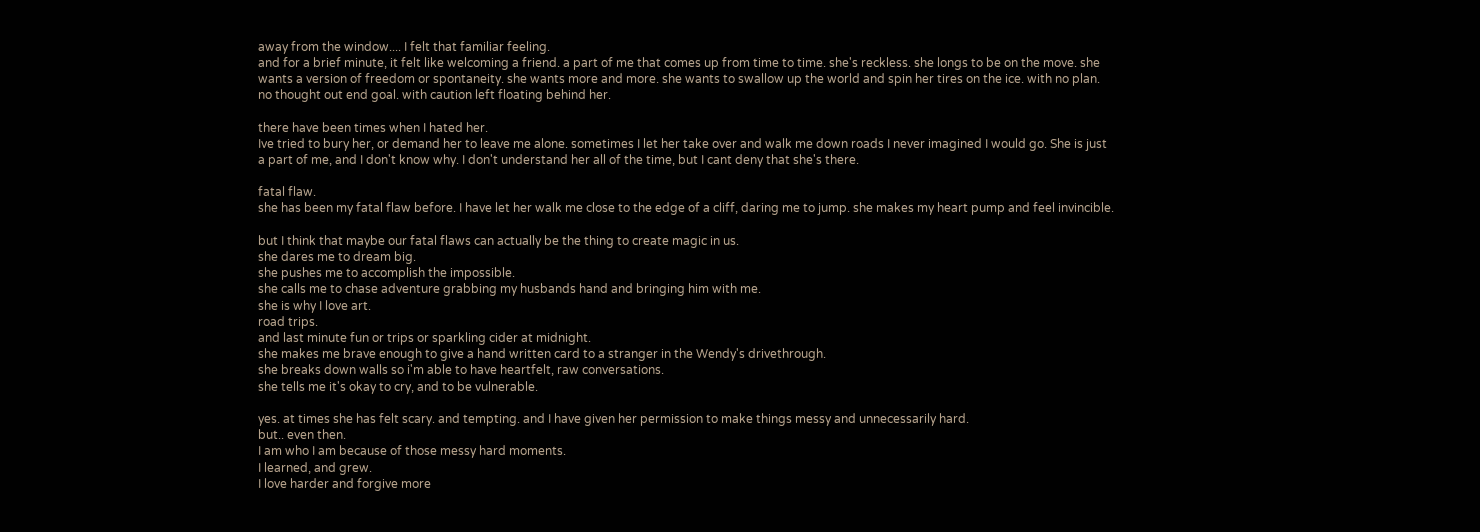away from the window.... I felt that familiar feeling.
and for a brief minute, it felt like welcoming a friend. a part of me that comes up from time to time. she's reckless. she longs to be on the move. she wants a version of freedom or spontaneity. she wants more and more. she wants to swallow up the world and spin her tires on the ice. with no plan. no thought out end goal. with caution left floating behind her.

there have been times when I hated her.
Ive tried to bury her, or demand her to leave me alone. sometimes I let her take over and walk me down roads I never imagined I would go. She is just a part of me, and I don't know why. I don't understand her all of the time, but I cant deny that she's there.

fatal flaw.
she has been my fatal flaw before. I have let her walk me close to the edge of a cliff, daring me to jump. she makes my heart pump and feel invincible.

but I think that maybe our fatal flaws can actually be the thing to create magic in us.
she dares me to dream big.
she pushes me to accomplish the impossible.
she calls me to chase adventure grabbing my husbands hand and bringing him with me.
she is why I love art.
road trips.
and last minute fun or trips or sparkling cider at midnight.
she makes me brave enough to give a hand written card to a stranger in the Wendy's drivethrough.
she breaks down walls so i'm able to have heartfelt, raw conversations.
she tells me it's okay to cry, and to be vulnerable.

yes. at times she has felt scary. and tempting. and I have given her permission to make things messy and unnecessarily hard.
but.. even then.
I am who I am because of those messy hard moments.
I learned, and grew.
I love harder and forgive more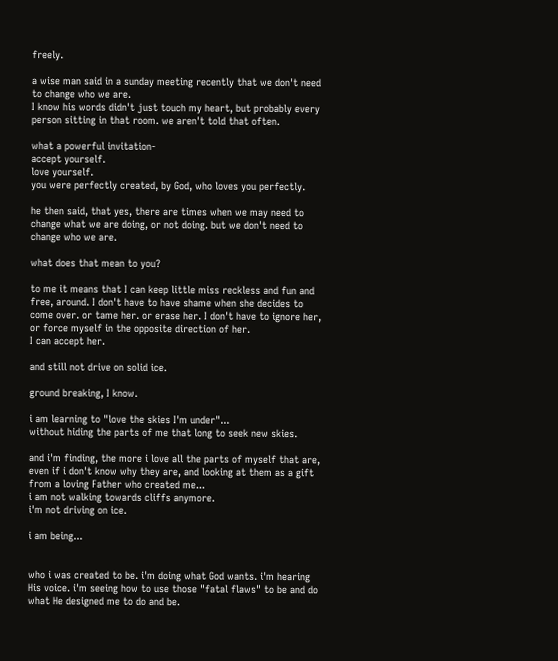freely.

a wise man said in a sunday meeting recently that we don't need to change who we are.
I know his words didn't just touch my heart, but probably every person sitting in that room. we aren't told that often.

what a powerful invitation-
accept yourself.
love yourself.
you were perfectly created, by God, who loves you perfectly.

he then said, that yes, there are times when we may need to change what we are doing, or not doing. but we don't need to change who we are.

what does that mean to you?

to me it means that I can keep little miss reckless and fun and free, around. I don't have to have shame when she decides to come over. or tame her. or erase her. I don't have to ignore her, or force myself in the opposite direction of her.
I can accept her.

and still not drive on solid ice.

ground breaking, I know.

i am learning to "love the skies I'm under"...
without hiding the parts of me that long to seek new skies.

and i'm finding, the more i love all the parts of myself that are, even if i don't know why they are, and looking at them as a gift from a loving Father who created me...
i am not walking towards cliffs anymore.
i'm not driving on ice.

i am being...


who i was created to be. i'm doing what God wants. i'm hearing His voice. i'm seeing how to use those "fatal flaws" to be and do what He designed me to do and be.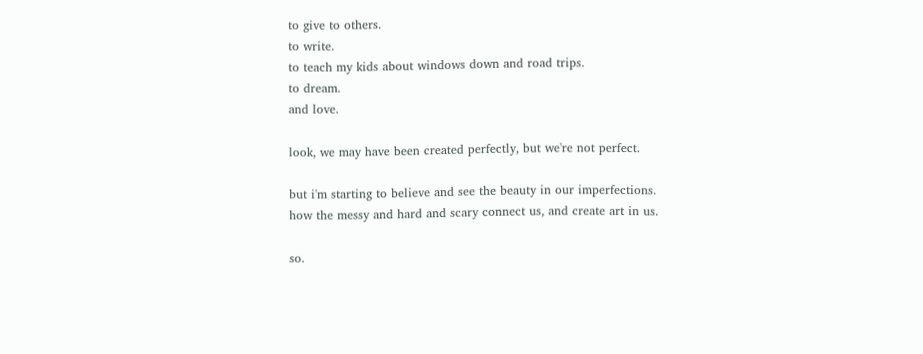to give to others.
to write.
to teach my kids about windows down and road trips.
to dream.
and love.

look, we may have been created perfectly, but we're not perfect.

but i'm starting to believe and see the beauty in our imperfections.
how the messy and hard and scary connect us, and create art in us.

so.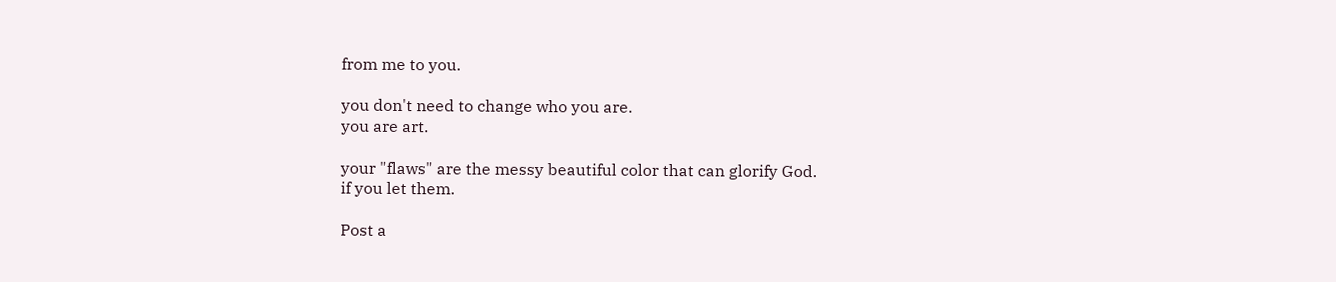from me to you.

you don't need to change who you are.
you are art.

your "flaws" are the messy beautiful color that can glorify God.
if you let them.

Post a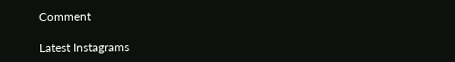Comment

Latest Instagrams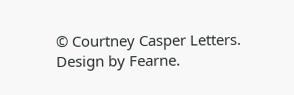© Courtney Casper Letters. Design by Fearne.